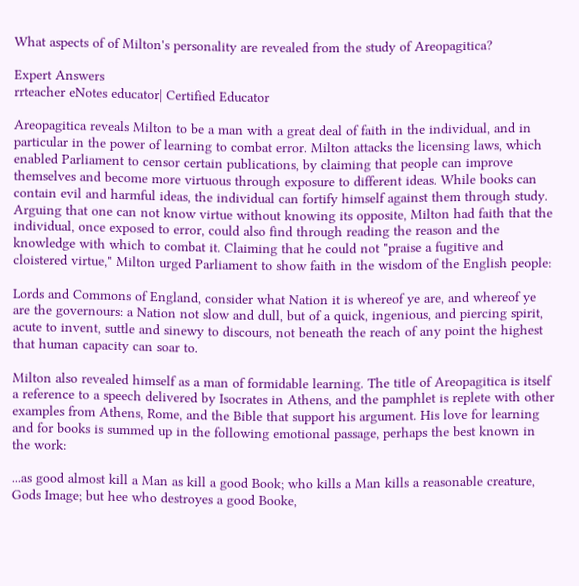What aspects of of Milton's personality are revealed from the study of Areopagitica?

Expert Answers
rrteacher eNotes educator| Certified Educator

Areopagitica reveals Milton to be a man with a great deal of faith in the individual, and in particular in the power of learning to combat error. Milton attacks the licensing laws, which enabled Parliament to censor certain publications, by claiming that people can improve themselves and become more virtuous through exposure to different ideas. While books can contain evil and harmful ideas, the individual can fortify himself against them through study. Arguing that one can not know virtue without knowing its opposite, Milton had faith that the individual, once exposed to error, could also find through reading the reason and the knowledge with which to combat it. Claiming that he could not "praise a fugitive and cloistered virtue," Milton urged Parliament to show faith in the wisdom of the English people:

Lords and Commons of England, consider what Nation it is whereof ye are, and whereof ye are the governours: a Nation not slow and dull, but of a quick, ingenious, and piercing spirit, acute to invent, suttle and sinewy to discours, not beneath the reach of any point the highest that human capacity can soar to.

Milton also revealed himself as a man of formidable learning. The title of Areopagitica is itself a reference to a speech delivered by Isocrates in Athens, and the pamphlet is replete with other examples from Athens, Rome, and the Bible that support his argument. His love for learning and for books is summed up in the following emotional passage, perhaps the best known in the work:

...as good almost kill a Man as kill a good Book; who kills a Man kills a reasonable creature, Gods Image; but hee who destroyes a good Booke,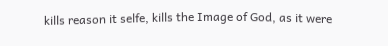kills reason it selfe, kills the Image of God, as it were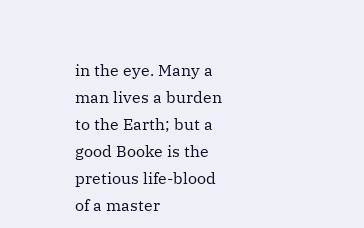in the eye. Many a man lives a burden to the Earth; but a good Booke is the pretious life-blood of a master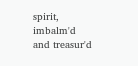spirit, imbalm'd and treasur'd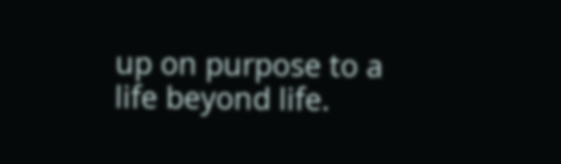up on purpose to a life beyond life.